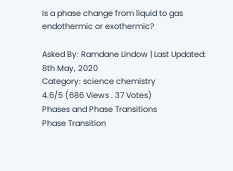Is a phase change from liquid to gas endothermic or exothermic?

Asked By: Ramdane Lindow | Last Updated: 8th May, 2020
Category: science chemistry
4.6/5 (686 Views . 37 Votes)
Phases and Phase Transitions
Phase Transition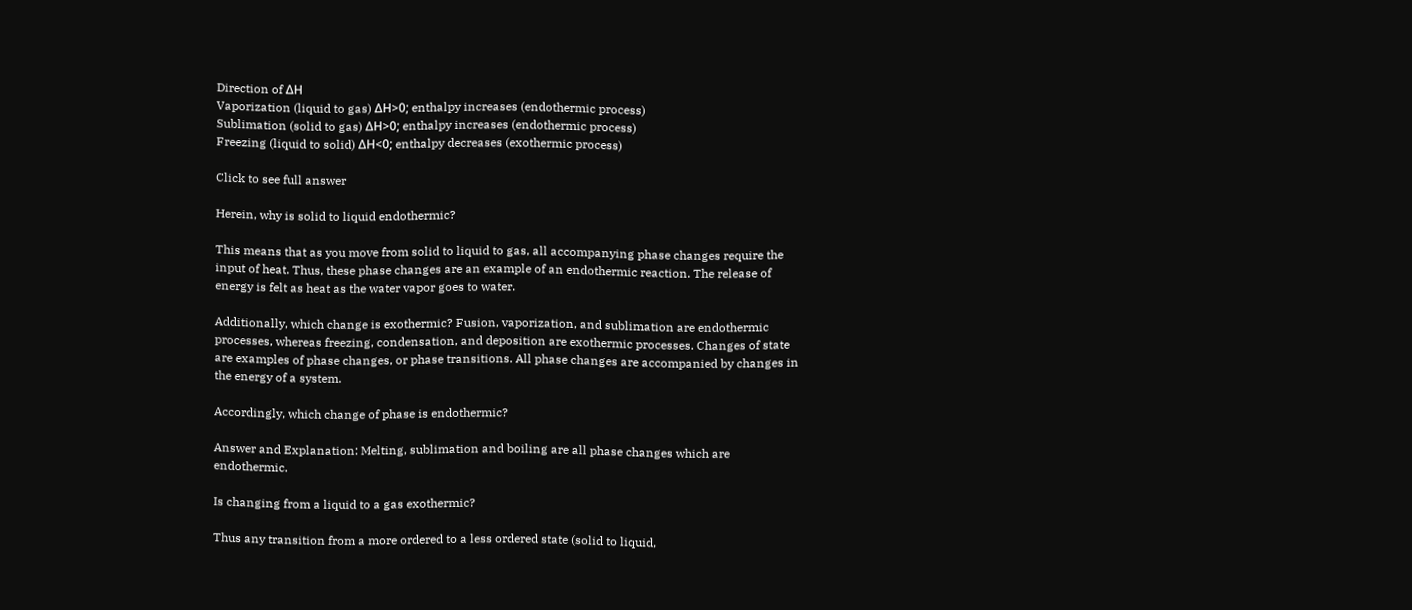Direction of ΔH
Vaporization (liquid to gas) ΔH>0; enthalpy increases (endothermic process)
Sublimation (solid to gas) ΔH>0; enthalpy increases (endothermic process)
Freezing (liquid to solid) ΔH<0; enthalpy decreases (exothermic process)

Click to see full answer

Herein, why is solid to liquid endothermic?

This means that as you move from solid to liquid to gas, all accompanying phase changes require the input of heat. Thus, these phase changes are an example of an endothermic reaction. The release of energy is felt as heat as the water vapor goes to water.

Additionally, which change is exothermic? Fusion, vaporization, and sublimation are endothermic processes, whereas freezing, condensation, and deposition are exothermic processes. Changes of state are examples of phase changes, or phase transitions. All phase changes are accompanied by changes in the energy of a system.

Accordingly, which change of phase is endothermic?

Answer and Explanation: Melting, sublimation and boiling are all phase changes which are endothermic.

Is changing from a liquid to a gas exothermic?

Thus any transition from a more ordered to a less ordered state (solid to liquid,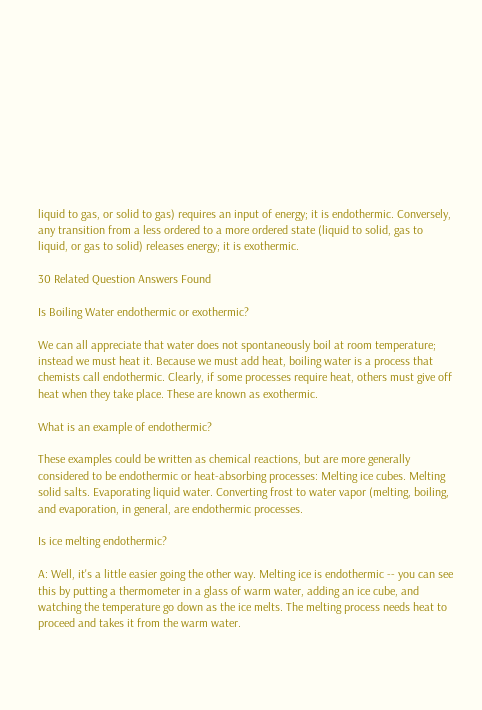liquid to gas, or solid to gas) requires an input of energy; it is endothermic. Conversely, any transition from a less ordered to a more ordered state (liquid to solid, gas to liquid, or gas to solid) releases energy; it is exothermic.

30 Related Question Answers Found

Is Boiling Water endothermic or exothermic?

We can all appreciate that water does not spontaneously boil at room temperature; instead we must heat it. Because we must add heat, boiling water is a process that chemists call endothermic. Clearly, if some processes require heat, others must give off heat when they take place. These are known as exothermic.

What is an example of endothermic?

These examples could be written as chemical reactions, but are more generally considered to be endothermic or heat-absorbing processes: Melting ice cubes. Melting solid salts. Evaporating liquid water. Converting frost to water vapor (melting, boiling, and evaporation, in general, are endothermic processes.

Is ice melting endothermic?

A: Well, it's a little easier going the other way. Melting ice is endothermic -- you can see this by putting a thermometer in a glass of warm water, adding an ice cube, and watching the temperature go down as the ice melts. The melting process needs heat to proceed and takes it from the warm water.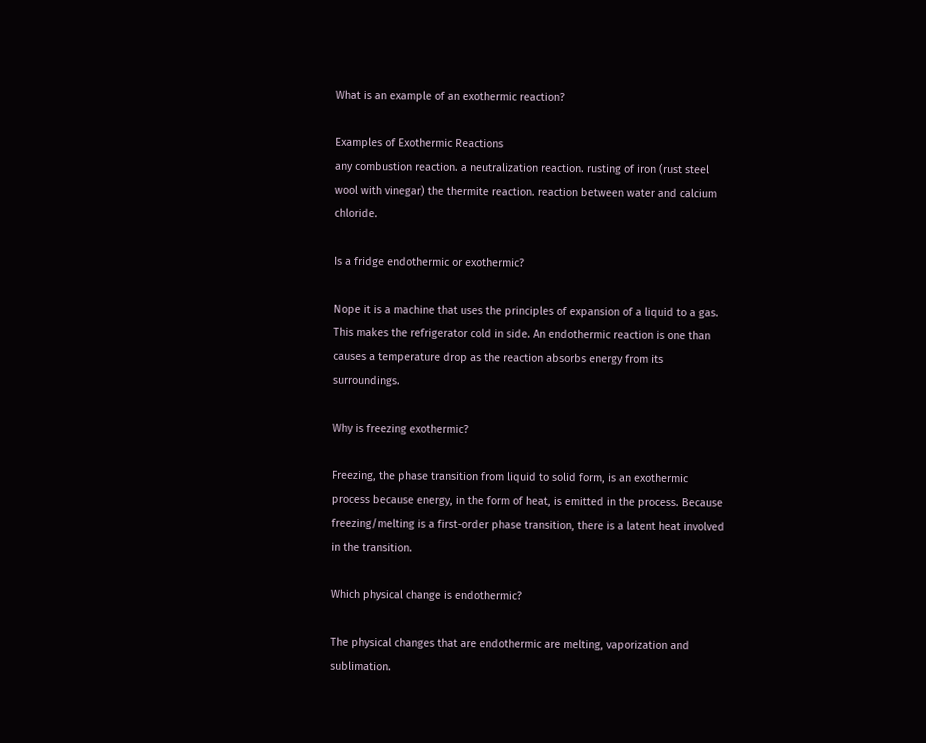What is an example of an exothermic reaction?

Examples of Exothermic Reactions
any combustion reaction. a neutralization reaction. rusting of iron (rust steel wool with vinegar) the thermite reaction. reaction between water and calcium chloride.

Is a fridge endothermic or exothermic?

Nope it is a machine that uses the principles of expansion of a liquid to a gas. This makes the refrigerator cold in side. An endothermic reaction is one than causes a temperature drop as the reaction absorbs energy from its surroundings.

Why is freezing exothermic?

Freezing, the phase transition from liquid to solid form, is an exothermic process because energy, in the form of heat, is emitted in the process. Because freezing/melting is a first-order phase transition, there is a latent heat involved in the transition.

Which physical change is endothermic?

The physical changes that are endothermic are melting, vaporization and sublimation.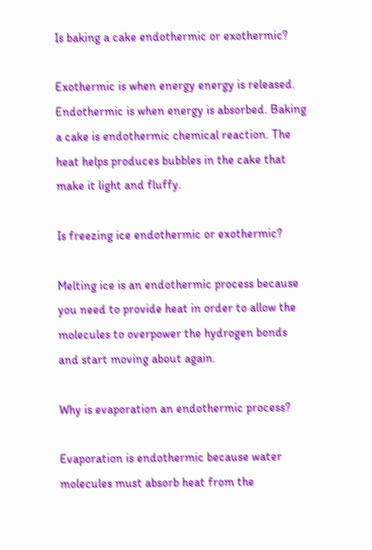Is baking a cake endothermic or exothermic?

Exothermic is when energy energy is released. Endothermic is when energy is absorbed. Baking a cake is endothermic chemical reaction. The heat helps produces bubbles in the cake that make it light and fluffy.

Is freezing ice endothermic or exothermic?

Melting ice is an endothermic process because you need to provide heat in order to allow the molecules to overpower the hydrogen bonds and start moving about again.

Why is evaporation an endothermic process?

Evaporation is endothermic because water molecules must absorb heat from the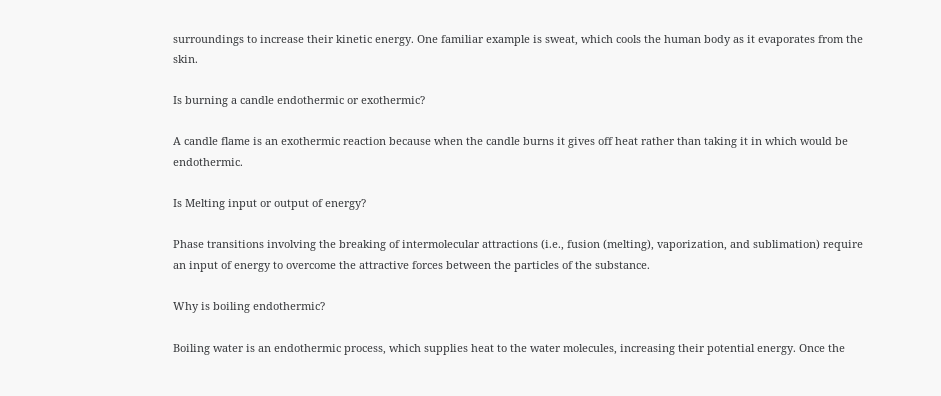surroundings to increase their kinetic energy. One familiar example is sweat, which cools the human body as it evaporates from the skin.

Is burning a candle endothermic or exothermic?

A candle flame is an exothermic reaction because when the candle burns it gives off heat rather than taking it in which would be endothermic.

Is Melting input or output of energy?

Phase transitions involving the breaking of intermolecular attractions (i.e., fusion (melting), vaporization, and sublimation) require an input of energy to overcome the attractive forces between the particles of the substance.

Why is boiling endothermic?

Boiling water is an endothermic process, which supplies heat to the water molecules, increasing their potential energy. Once the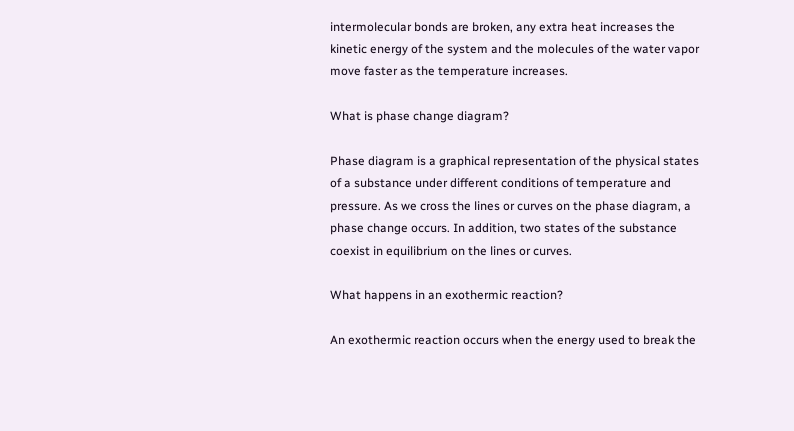intermolecular bonds are broken, any extra heat increases the kinetic energy of the system and the molecules of the water vapor move faster as the temperature increases.

What is phase change diagram?

Phase diagram is a graphical representation of the physical states of a substance under different conditions of temperature and pressure. As we cross the lines or curves on the phase diagram, a phase change occurs. In addition, two states of the substance coexist in equilibrium on the lines or curves.

What happens in an exothermic reaction?

An exothermic reaction occurs when the energy used to break the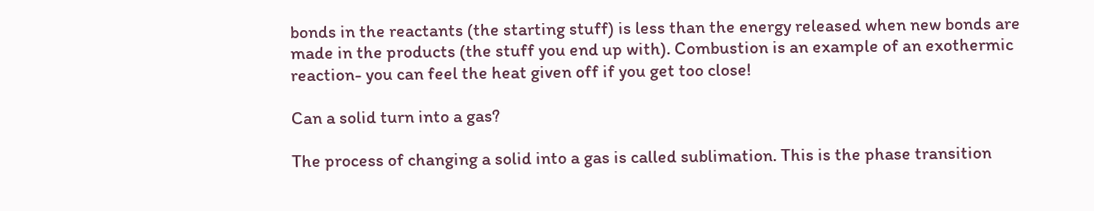bonds in the reactants (the starting stuff) is less than the energy released when new bonds are made in the products (the stuff you end up with). Combustion is an example of an exothermic reaction- you can feel the heat given off if you get too close!

Can a solid turn into a gas?

The process of changing a solid into a gas is called sublimation. This is the phase transition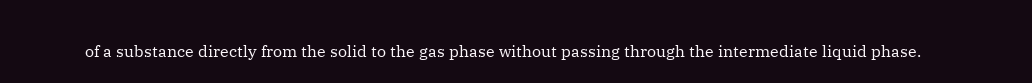of a substance directly from the solid to the gas phase without passing through the intermediate liquid phase.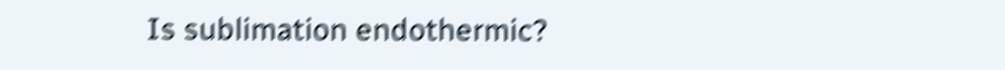Is sublimation endothermic?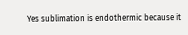Yes sublimation is endothermic because it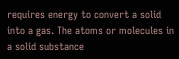requires energy to convert a solid into a gas. The atoms or molecules in a solid substance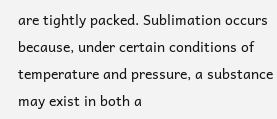are tightly packed. Sublimation occurs because, under certain conditions of temperature and pressure, a substance may exist in both a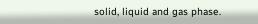solid, liquid and gas phase.